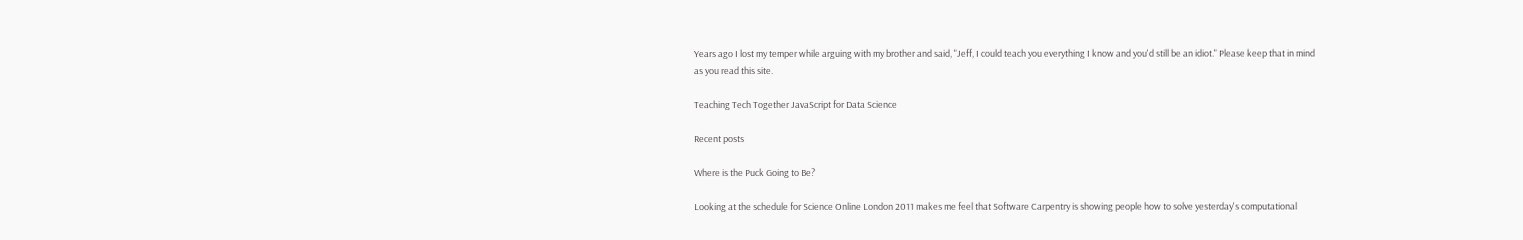Years ago I lost my temper while arguing with my brother and said, "Jeff, I could teach you everything I know and you'd still be an idiot." Please keep that in mind as you read this site.

Teaching Tech Together JavaScript for Data Science

Recent posts

Where is the Puck Going to Be?

Looking at the schedule for Science Online London 2011 makes me feel that Software Carpentry is showing people how to solve yesterday's computational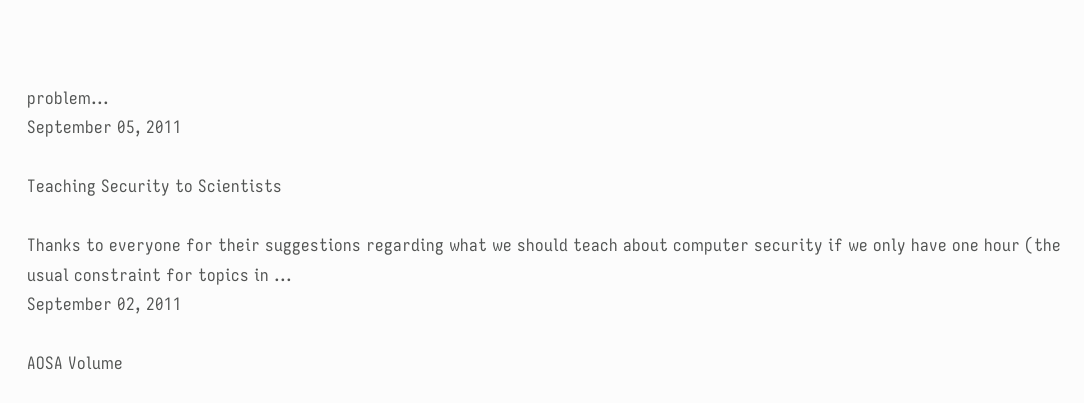problem...
September 05, 2011

Teaching Security to Scientists

Thanks to everyone for their suggestions regarding what we should teach about computer security if we only have one hour (the usual constraint for topics in ...
September 02, 2011

AOSA Volume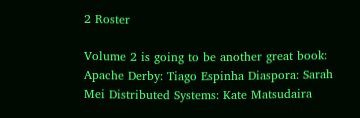2 Roster

Volume 2 is going to be another great book: Apache Derby: Tiago Espinha Diaspora: Sarah Mei Distributed Systems: Kate Matsudaira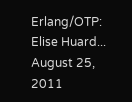Erlang/OTP: Elise Huard...
August 25, 2011